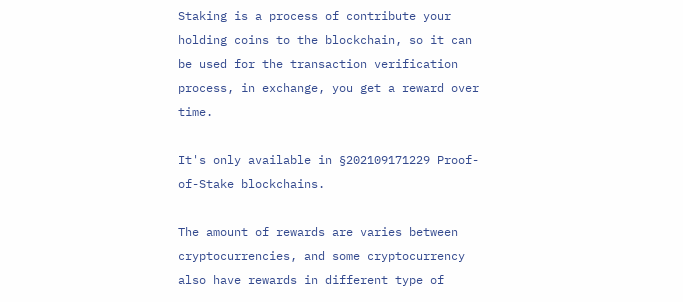Staking is a process of contribute your holding coins to the blockchain, so it can be used for the transaction verification process, in exchange, you get a reward over time.

It's only available in §202109171229 Proof-of-Stake blockchains.

The amount of rewards are varies between cryptocurrencies, and some cryptocurrency also have rewards in different type of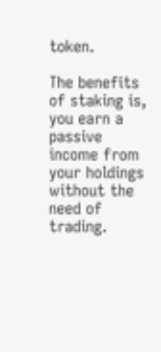token.

The benefits of staking is, you earn a passive income from your holdings without the need of trading.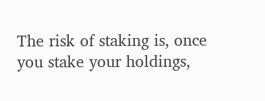The risk of staking is, once you stake your holdings,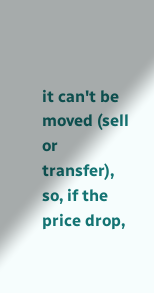it can't be moved (sell or transfer), so, if the price drop,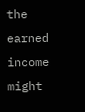the earned income might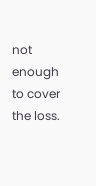not enough to cover the loss.